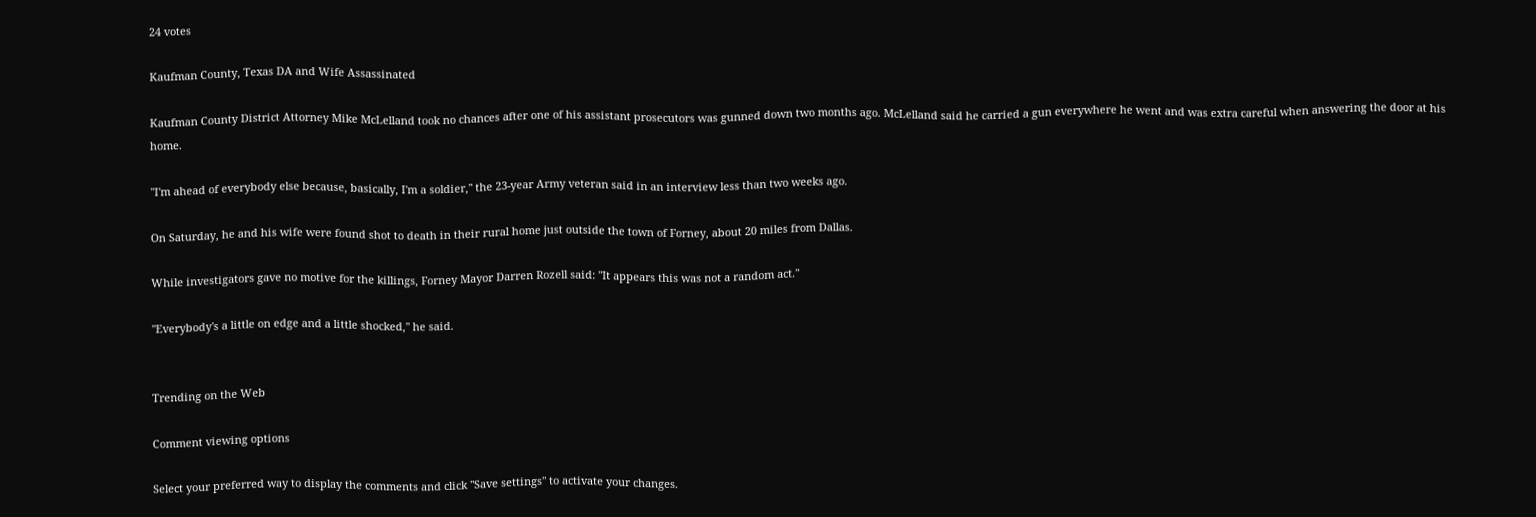24 votes

Kaufman County, Texas DA and Wife Assassinated

Kaufman County District Attorney Mike McLelland took no chances after one of his assistant prosecutors was gunned down two months ago. McLelland said he carried a gun everywhere he went and was extra careful when answering the door at his home.

"I'm ahead of everybody else because, basically, I'm a soldier," the 23-year Army veteran said in an interview less than two weeks ago.

On Saturday, he and his wife were found shot to death in their rural home just outside the town of Forney, about 20 miles from Dallas.

While investigators gave no motive for the killings, Forney Mayor Darren Rozell said: "It appears this was not a random act."

"Everybody's a little on edge and a little shocked," he said.


Trending on the Web

Comment viewing options

Select your preferred way to display the comments and click "Save settings" to activate your changes.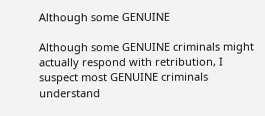Although some GENUINE

Although some GENUINE criminals might actually respond with retribution, I suspect most GENUINE criminals understand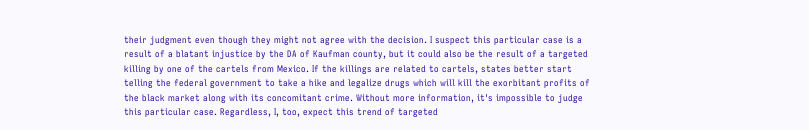their judgment even though they might not agree with the decision. I suspect this particular case is a result of a blatant injustice by the DA of Kaufman county, but it could also be the result of a targeted killing by one of the cartels from Mexico. If the killings are related to cartels, states better start telling the federal government to take a hike and legalize drugs which will kill the exorbitant profits of the black market along with its concomitant crime. Without more information, it's impossible to judge this particular case. Regardless, I, too, expect this trend of targeted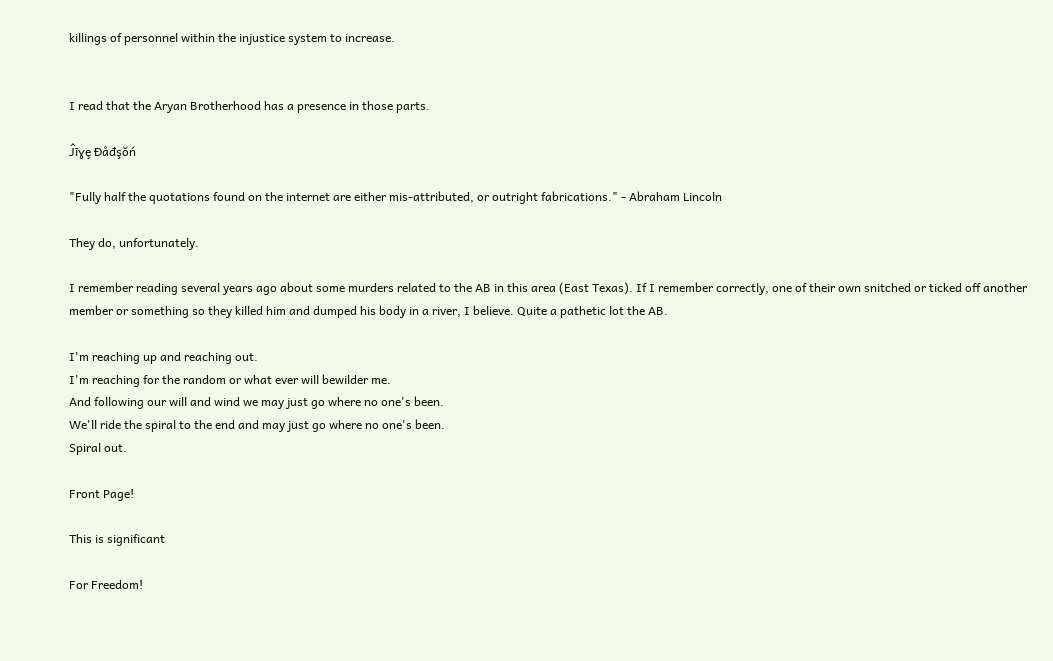killings of personnel within the injustice system to increase.


I read that the Aryan Brotherhood has a presence in those parts.

Ĵīɣȩ Ɖåđşŏń

"Fully half the quotations found on the internet are either mis-attributed, or outright fabrications." - Abraham Lincoln

They do, unfortunately.

I remember reading several years ago about some murders related to the AB in this area (East Texas). If I remember correctly, one of their own snitched or ticked off another member or something so they killed him and dumped his body in a river, I believe. Quite a pathetic lot the AB.

I'm reaching up and reaching out.
I'm reaching for the random or what ever will bewilder me.
And following our will and wind we may just go where no one's been.
We'll ride the spiral to the end and may just go where no one's been.
Spiral out.

Front Page!

This is significant

For Freedom!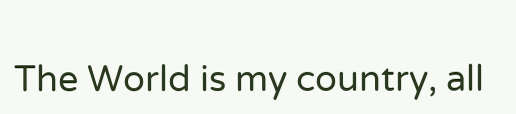The World is my country, all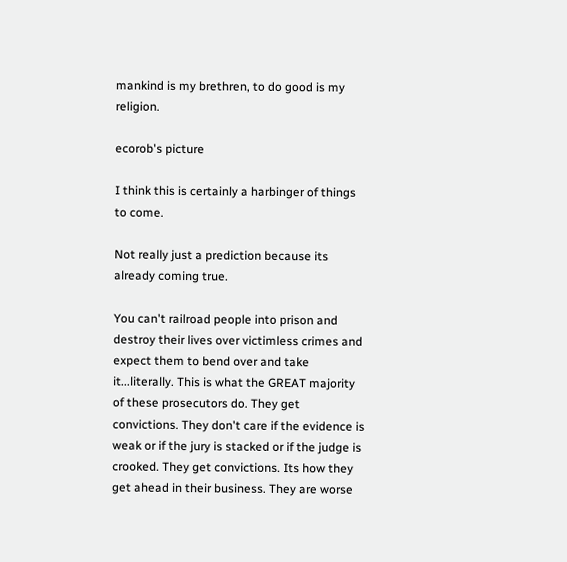mankind is my brethren, to do good is my religion.

ecorob's picture

I think this is certainly a harbinger of things to come.

Not really just a prediction because its already coming true.

You can't railroad people into prison and destroy their lives over victimless crimes and expect them to bend over and take it...literally. This is what the GREAT majority of these prosecutors do. They get convictions. They don't care if the evidence is weak or if the jury is stacked or if the judge is crooked. They get convictions. Its how they get ahead in their business. They are worse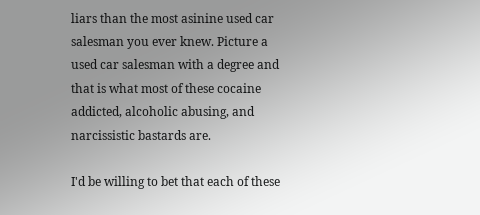liars than the most asinine used car salesman you ever knew. Picture a used car salesman with a degree and that is what most of these cocaine addicted, alcoholic abusing, and narcissistic bastards are.

I'd be willing to bet that each of these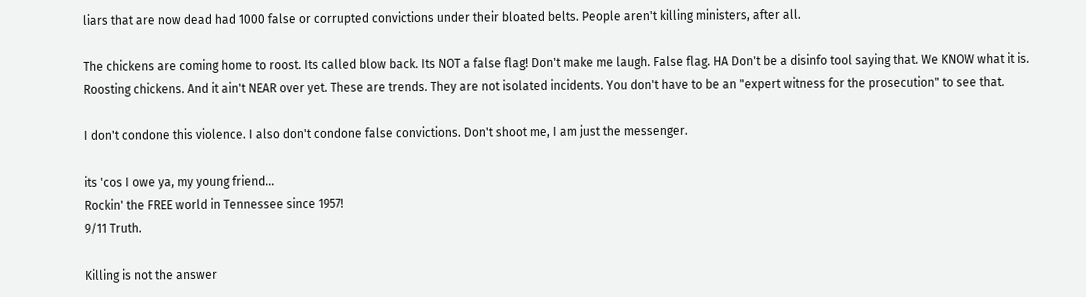liars that are now dead had 1000 false or corrupted convictions under their bloated belts. People aren't killing ministers, after all.

The chickens are coming home to roost. Its called blow back. Its NOT a false flag! Don't make me laugh. False flag. HA Don't be a disinfo tool saying that. We KNOW what it is. Roosting chickens. And it ain't NEAR over yet. These are trends. They are not isolated incidents. You don't have to be an "expert witness for the prosecution" to see that.

I don't condone this violence. I also don't condone false convictions. Don't shoot me, I am just the messenger.

its 'cos I owe ya, my young friend...
Rockin' the FREE world in Tennessee since 1957!
9/11 Truth.

Killing is not the answer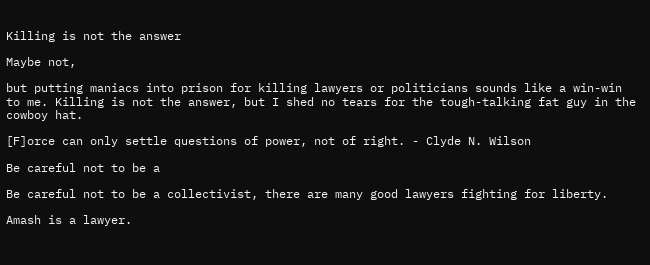Killing is not the answer

Maybe not,

but putting maniacs into prison for killing lawyers or politicians sounds like a win-win to me. Killing is not the answer, but I shed no tears for the tough-talking fat guy in the cowboy hat.

[F]orce can only settle questions of power, not of right. - Clyde N. Wilson

Be careful not to be a

Be careful not to be a collectivist, there are many good lawyers fighting for liberty.

Amash is a lawyer.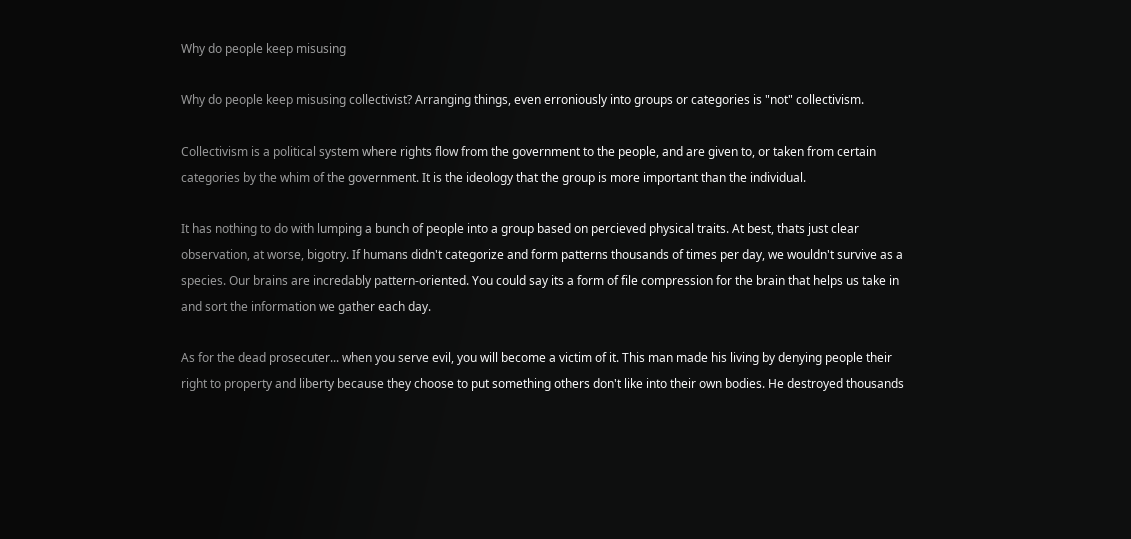Why do people keep misusing

Why do people keep misusing collectivist? Arranging things, even erroniously into groups or categories is "not" collectivism.

Collectivism is a political system where rights flow from the government to the people, and are given to, or taken from certain categories by the whim of the government. It is the ideology that the group is more important than the individual.

It has nothing to do with lumping a bunch of people into a group based on percieved physical traits. At best, thats just clear observation, at worse, bigotry. If humans didn't categorize and form patterns thousands of times per day, we wouldn't survive as a species. Our brains are incredably pattern-oriented. You could say its a form of file compression for the brain that helps us take in and sort the information we gather each day.

As for the dead prosecuter... when you serve evil, you will become a victim of it. This man made his living by denying people their right to property and liberty because they choose to put something others don't like into their own bodies. He destroyed thousands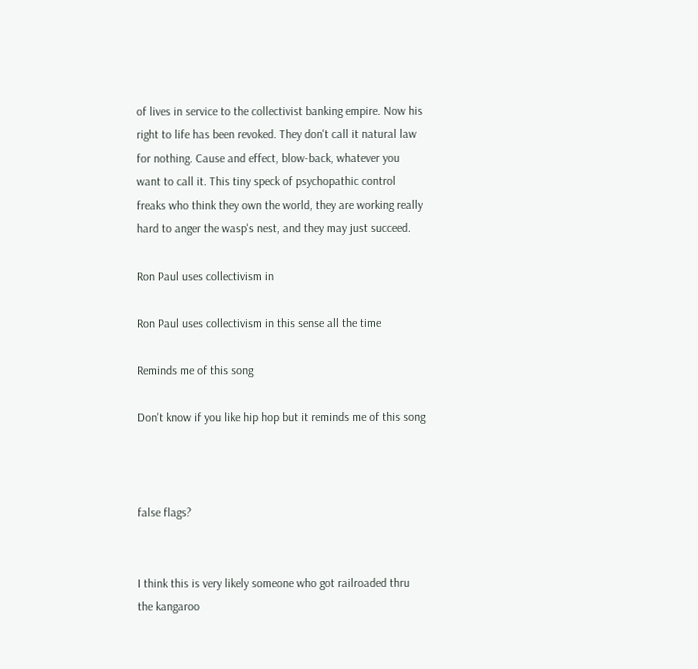of lives in service to the collectivist banking empire. Now his right to life has been revoked. They don't call it natural law for nothing. Cause and effect, blow-back, whatever you want to call it. This tiny speck of psychopathic control freaks who think they own the world, they are working really hard to anger the wasp's nest, and they may just succeed.

Ron Paul uses collectivism in

Ron Paul uses collectivism in this sense all the time

Reminds me of this song

Don't know if you like hip hop but it reminds me of this song



false flags?


I think this is very likely someone who got railroaded thru the kangaroo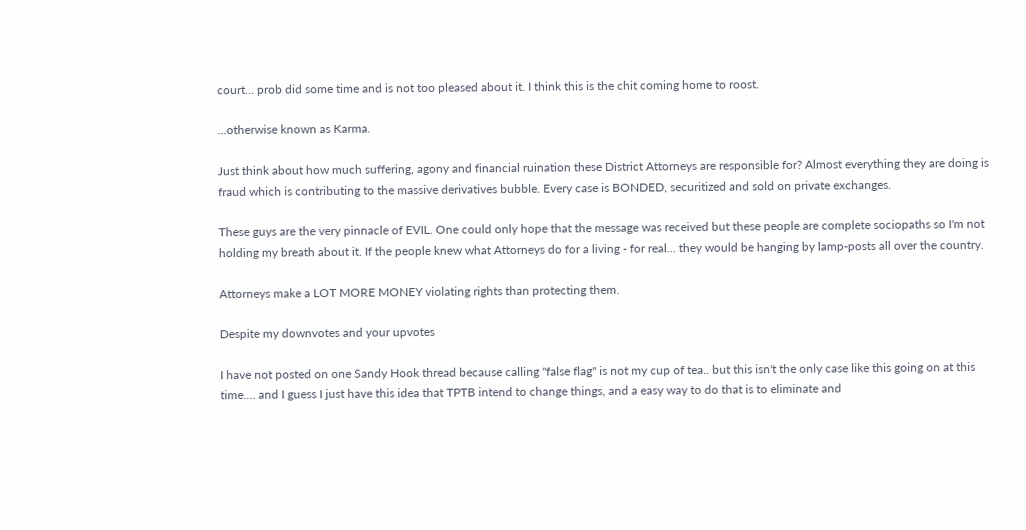court... prob did some time and is not too pleased about it. I think this is the chit coming home to roost.

...otherwise known as Karma.

Just think about how much suffering, agony and financial ruination these District Attorneys are responsible for? Almost everything they are doing is fraud which is contributing to the massive derivatives bubble. Every case is BONDED, securitized and sold on private exchanges.

These guys are the very pinnacle of EVIL. One could only hope that the message was received but these people are complete sociopaths so I'm not holding my breath about it. If the people knew what Attorneys do for a living - for real... they would be hanging by lamp-posts all over the country.

Attorneys make a LOT MORE MONEY violating rights than protecting them.

Despite my downvotes and your upvotes

I have not posted on one Sandy Hook thread because calling "false flag" is not my cup of tea.. but this isn't the only case like this going on at this time.... and I guess I just have this idea that TPTB intend to change things, and a easy way to do that is to eliminate and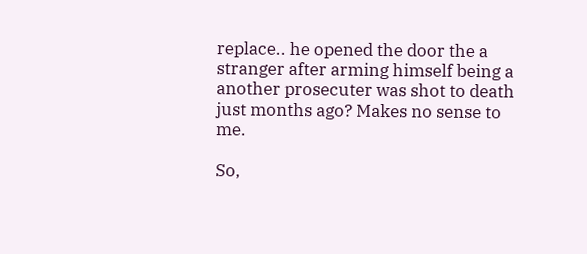replace.. he opened the door the a stranger after arming himself being a another prosecuter was shot to death just months ago? Makes no sense to me.

So,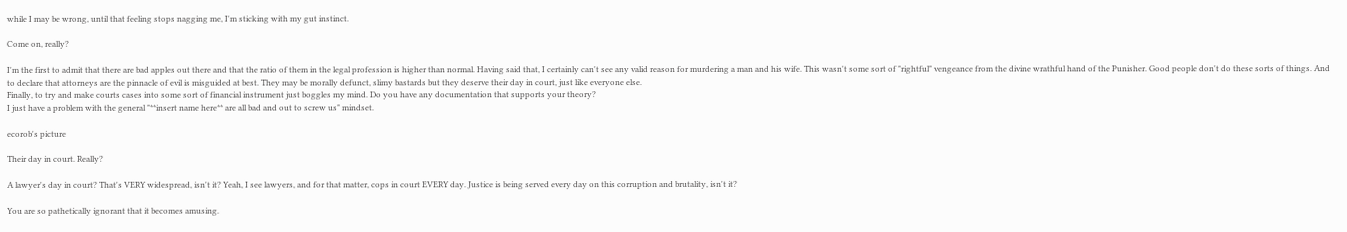while I may be wrong, until that feeling stops nagging me, I'm sticking with my gut instinct.

Come on, really?

I'm the first to admit that there are bad apples out there and that the ratio of them in the legal profession is higher than normal. Having said that, I certainly can't see any valid reason for murdering a man and his wife. This wasn't some sort of "rightful" vengeance from the divine wrathful hand of the Punisher. Good people don't do these sorts of things. And to declare that attorneys are the pinnacle of evil is misguided at best. They may be morally defunct, slimy bastards but they deserve their day in court, just like everyone else.
Finally, to try and make courts cases into some sort of financial instrument just boggles my mind. Do you have any documentation that supports your theory?
I just have a problem with the general "**insert name here** are all bad and out to screw us" mindset.

ecorob's picture

Their day in court. Really?

A lawyer's day in court? That's VERY widespread, isn't it? Yeah, I see lawyers, and for that matter, cops in court EVERY day. Justice is being served every day on this corruption and brutality, isn't it?

You are so pathetically ignorant that it becomes amusing.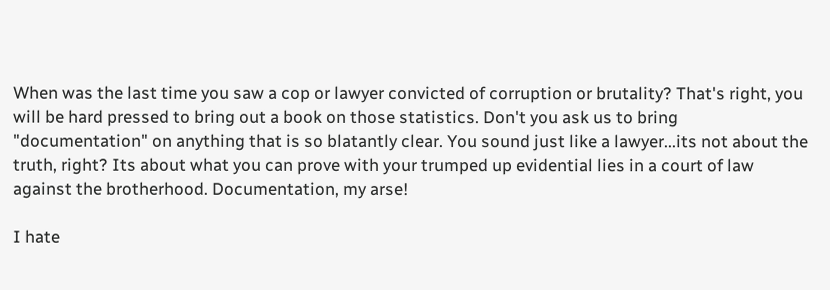When was the last time you saw a cop or lawyer convicted of corruption or brutality? That's right, you will be hard pressed to bring out a book on those statistics. Don't you ask us to bring "documentation" on anything that is so blatantly clear. You sound just like a lawyer...its not about the truth, right? Its about what you can prove with your trumped up evidential lies in a court of law against the brotherhood. Documentation, my arse!

I hate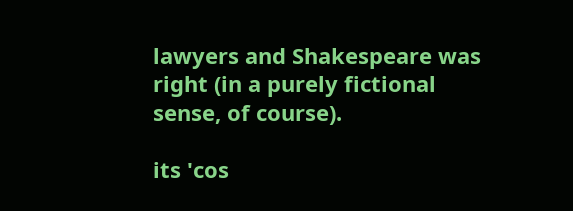lawyers and Shakespeare was right (in a purely fictional sense, of course).

its 'cos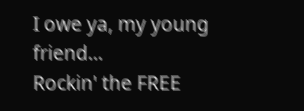I owe ya, my young friend...
Rockin' the FREE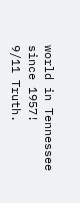world in Tennessee since 1957!
9/11 Truth.